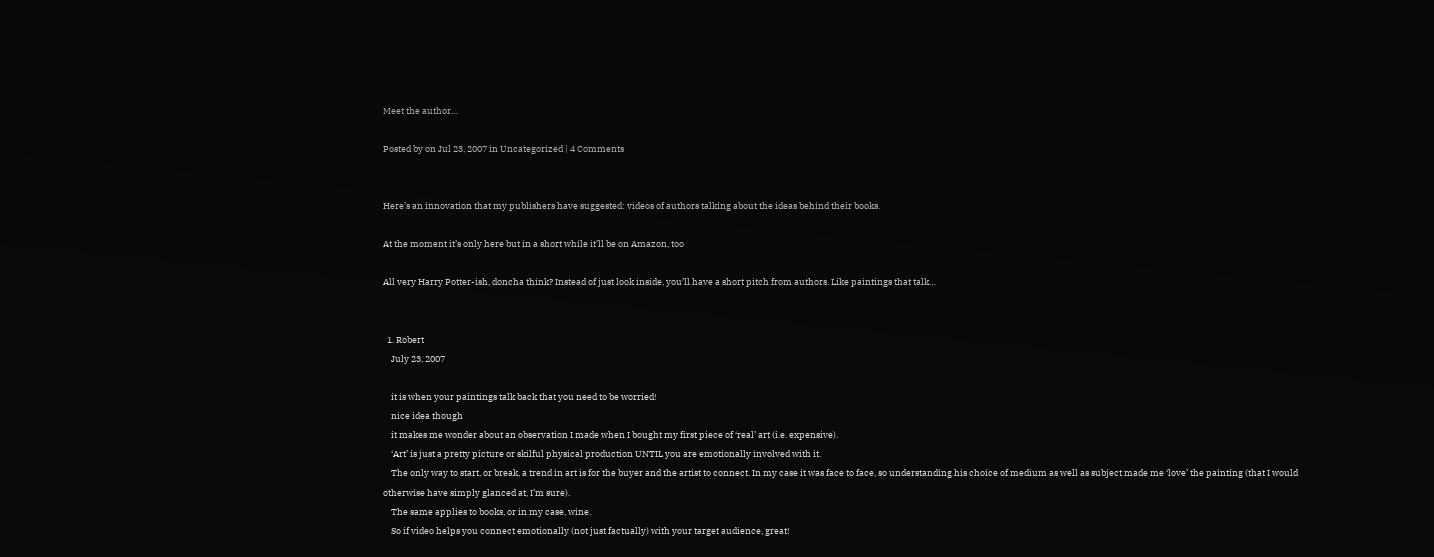Meet the author…

Posted by on Jul 23, 2007 in Uncategorized | 4 Comments


Here’s an innovation that my publishers have suggested: videos of authors talking about the ideas behind their books.

At the moment it’s only here but in a short while it’ll be on Amazon, too

All very Harry Potter-ish, doncha think? Instead of just look inside, you’ll have a short pitch from authors. Like paintings that talk…


  1. Robert
    July 23, 2007

    it is when your paintings talk back that you need to be worried!
    nice idea though
    it makes me wonder about an observation I made when I bought my first piece of ‘real’ art (i.e. expensive).
    ‘Art’ is just a pretty picture or skilful physical production UNTIL you are emotionally involved with it.
    The only way to start, or break, a trend in art is for the buyer and the artist to connect. In my case it was face to face, so understanding his choice of medium as well as subject made me ‘love’ the painting (that I would otherwise have simply glanced at, I’m sure).
    The same applies to books, or in my case, wine.
    So if video helps you connect emotionally (not just factually) with your target audience, great!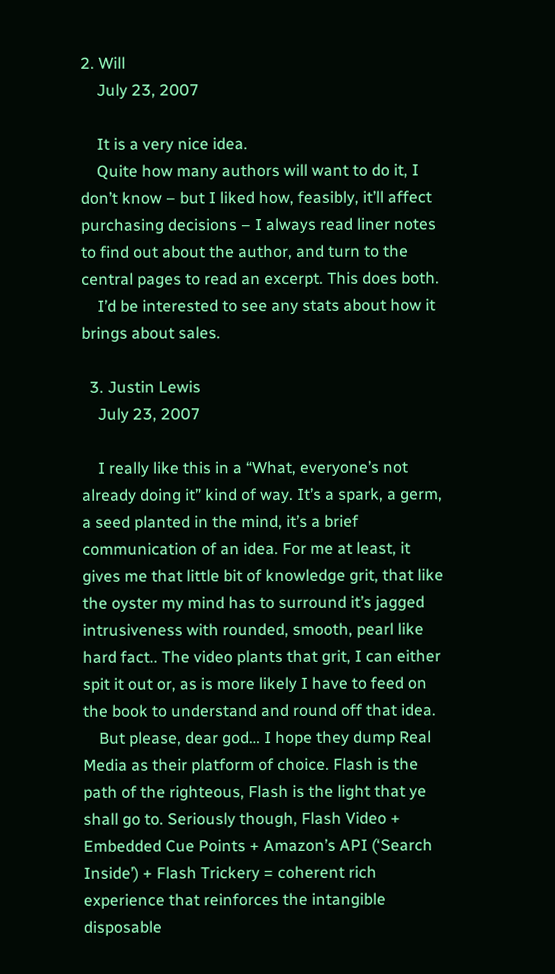2. Will
    July 23, 2007

    It is a very nice idea.
    Quite how many authors will want to do it, I don’t know – but I liked how, feasibly, it’ll affect purchasing decisions – I always read liner notes to find out about the author, and turn to the central pages to read an excerpt. This does both.
    I’d be interested to see any stats about how it brings about sales.

  3. Justin Lewis
    July 23, 2007

    I really like this in a “What, everyone’s not already doing it” kind of way. It’s a spark, a germ, a seed planted in the mind, it’s a brief communication of an idea. For me at least, it gives me that little bit of knowledge grit, that like the oyster my mind has to surround it’s jagged intrusiveness with rounded, smooth, pearl like hard fact.. The video plants that grit, I can either spit it out or, as is more likely I have to feed on the book to understand and round off that idea.
    But please, dear god… I hope they dump Real Media as their platform of choice. Flash is the path of the righteous, Flash is the light that ye shall go to. Seriously though, Flash Video + Embedded Cue Points + Amazon’s API (‘Search Inside’) + Flash Trickery = coherent rich experience that reinforces the intangible disposable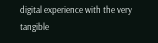digital experience with the very tangible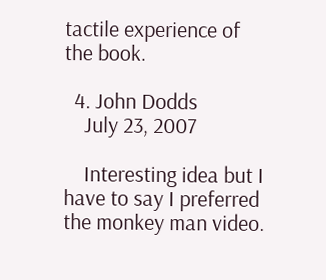tactile experience of the book.

  4. John Dodds
    July 23, 2007

    Interesting idea but I have to say I preferred the monkey man video.